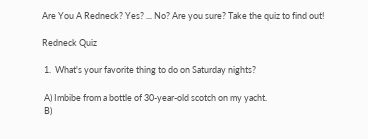Are You A Redneck? Yes? ... No? Are you sure? Take the quiz to find out!

Redneck Quiz

 1.  What's your favorite thing to do on Saturday nights?

 A) Imbibe from a bottle of 30-year-old scotch on my yacht.
 B)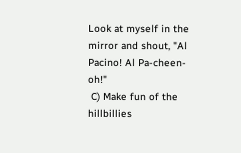Look at myself in the mirror and shout, "Al Pacino! Al Pa-cheen-oh!"
 C) Make fun of the hillbillies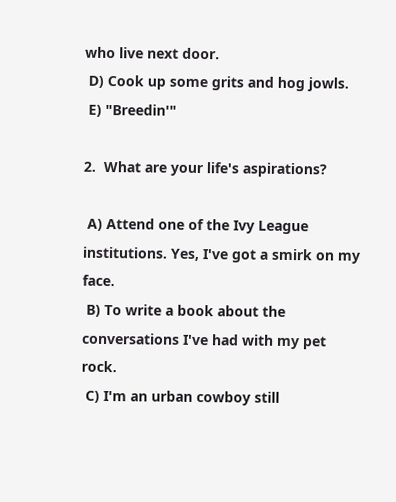who live next door.
 D) Cook up some grits and hog jowls.
 E) "Breedin'"

2.  What are your life's aspirations?

 A) Attend one of the Ivy League institutions. Yes, I've got a smirk on my face.
 B) To write a book about the conversations I've had with my pet rock.
 C) I'm an urban cowboy still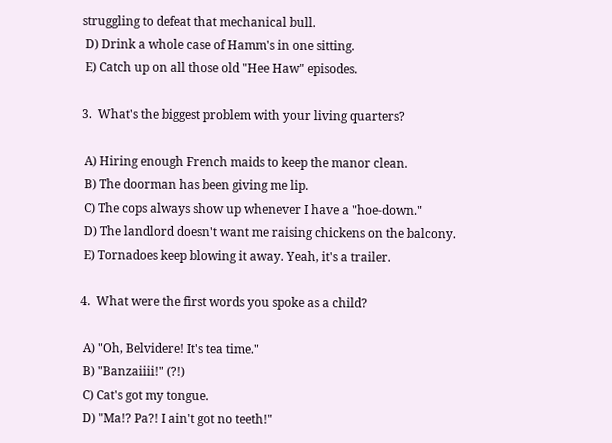struggling to defeat that mechanical bull.
 D) Drink a whole case of Hamm's in one sitting.
 E) Catch up on all those old "Hee Haw" episodes.

3.  What's the biggest problem with your living quarters?

 A) Hiring enough French maids to keep the manor clean.
 B) The doorman has been giving me lip.
 C) The cops always show up whenever I have a "hoe-down."
 D) The landlord doesn't want me raising chickens on the balcony.
 E) Tornadoes keep blowing it away. Yeah, it's a trailer.

4.  What were the first words you spoke as a child?

 A) "Oh, Belvidere! It's tea time."
 B) "Banzaiiii!" (?!)
 C) Cat's got my tongue.
 D) "Ma!? Pa?! I ain't got no teeth!"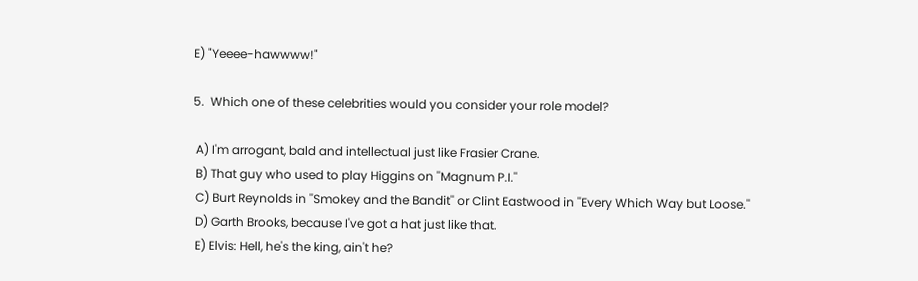E) "Yeeee-hawwww!"

5.  Which one of these celebrities would you consider your role model?

 A) I'm arrogant, bald and intellectual just like Frasier Crane.
 B) That guy who used to play Higgins on ''Magnum P.I.''
 C) Burt Reynolds in ''Smokey and the Bandit'' or Clint Eastwood in ''Every Which Way but Loose.''
 D) Garth Brooks, because I've got a hat just like that.
 E) Elvis: Hell, he's the king, ain't he?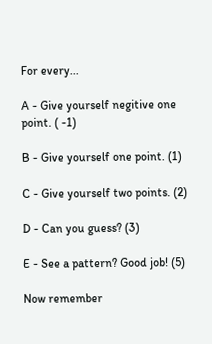For every...

A - Give yourself negitive one point. ( -1)

B - Give yourself one point. (1)

C - Give yourself two points. (2)

D - Can you guess? (3)

E - See a pattern? Good job! (5)

Now remember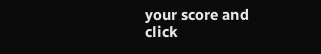your score and click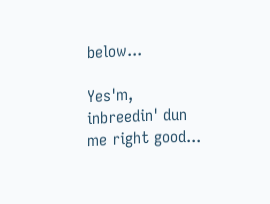below...

Yes'm, inbreedin' dun me right good...